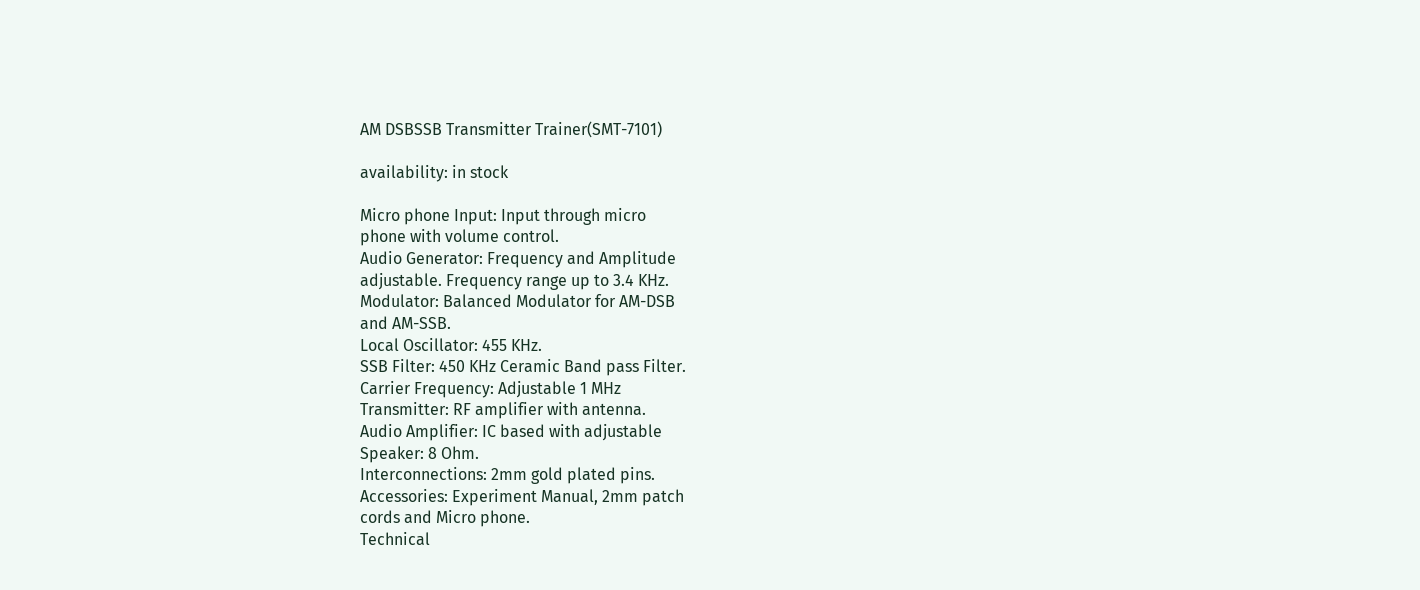AM DSBSSB Transmitter Trainer(SMT-7101)

availability: in stock

Micro phone Input: Input through micro
phone with volume control.
Audio Generator: Frequency and Amplitude
adjustable. Frequency range up to 3.4 KHz.
Modulator: Balanced Modulator for AM-DSB
and AM-SSB.
Local Oscillator: 455 KHz.
SSB Filter: 450 KHz Ceramic Band pass Filter.
Carrier Frequency: Adjustable 1 MHz
Transmitter: RF amplifier with antenna.
Audio Amplifier: IC based with adjustable
Speaker: 8 Ohm.
Interconnections: 2mm gold plated pins.
Accessories: Experiment Manual, 2mm patch
cords and Micro phone.
Technical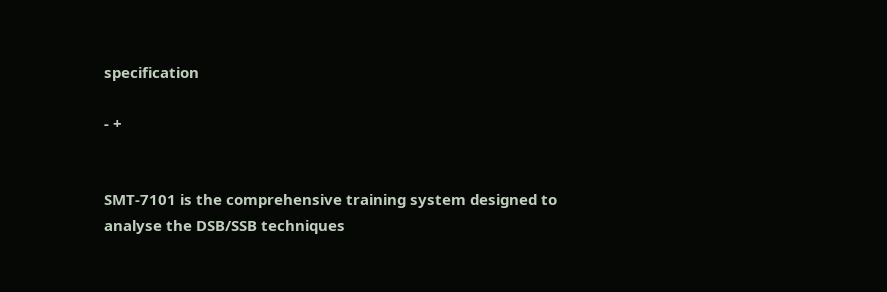specification

- +


SMT-7101 is the comprehensive training system designed to analyse the DSB/SSB techniques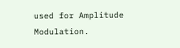used for Amplitude Modulation.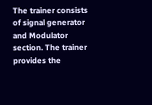The trainer consists of signal generator and Modulator
section. The trainer provides the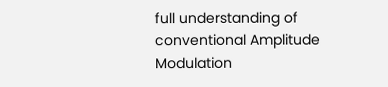full understanding of conventional Amplitude
Modulation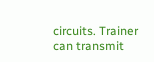circuits. Trainer can transmit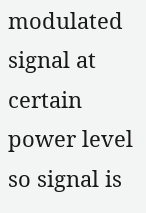modulated signal at certain power level so signal is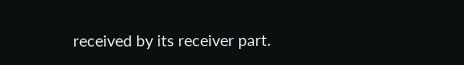received by its receiver part.